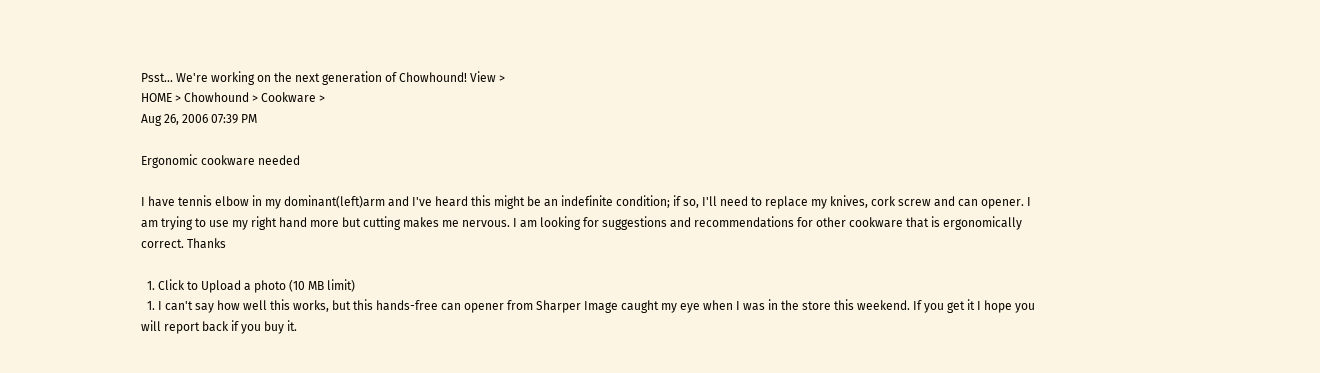Psst... We're working on the next generation of Chowhound! View >
HOME > Chowhound > Cookware >
Aug 26, 2006 07:39 PM

Ergonomic cookware needed

I have tennis elbow in my dominant(left)arm and I've heard this might be an indefinite condition; if so, I'll need to replace my knives, cork screw and can opener. I am trying to use my right hand more but cutting makes me nervous. I am looking for suggestions and recommendations for other cookware that is ergonomically correct. Thanks

  1. Click to Upload a photo (10 MB limit)
  1. I can't say how well this works, but this hands-free can opener from Sharper Image caught my eye when I was in the store this weekend. If you get it I hope you will report back if you buy it.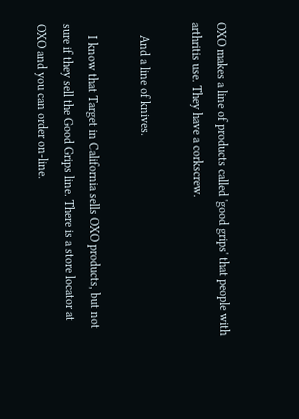OXO makes a line of products called 'good grips' that people with arthritis use. They have a corkscrew.

    And a line of knives.

    I know that Target in California sells OXO products, but not sure if they sell the Good Grips line. There is a store locator at OXO and you can order on-line.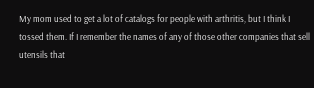My mom used to get a lot of catalogs for people with arthritis, but I think I tossed them. If I remember the names of any of those other companies that sell utensils that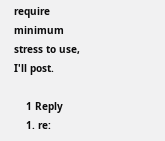require minimum stress to use, I'll post.

    1 Reply
    1. re: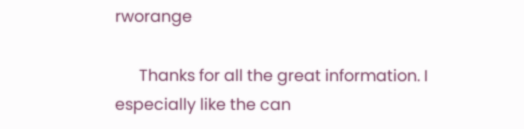rworange

      Thanks for all the great information. I especially like the can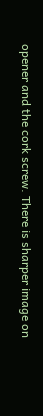opener and the cork screw. There is sharper image on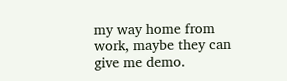my way home from work, maybe they can give me demo.